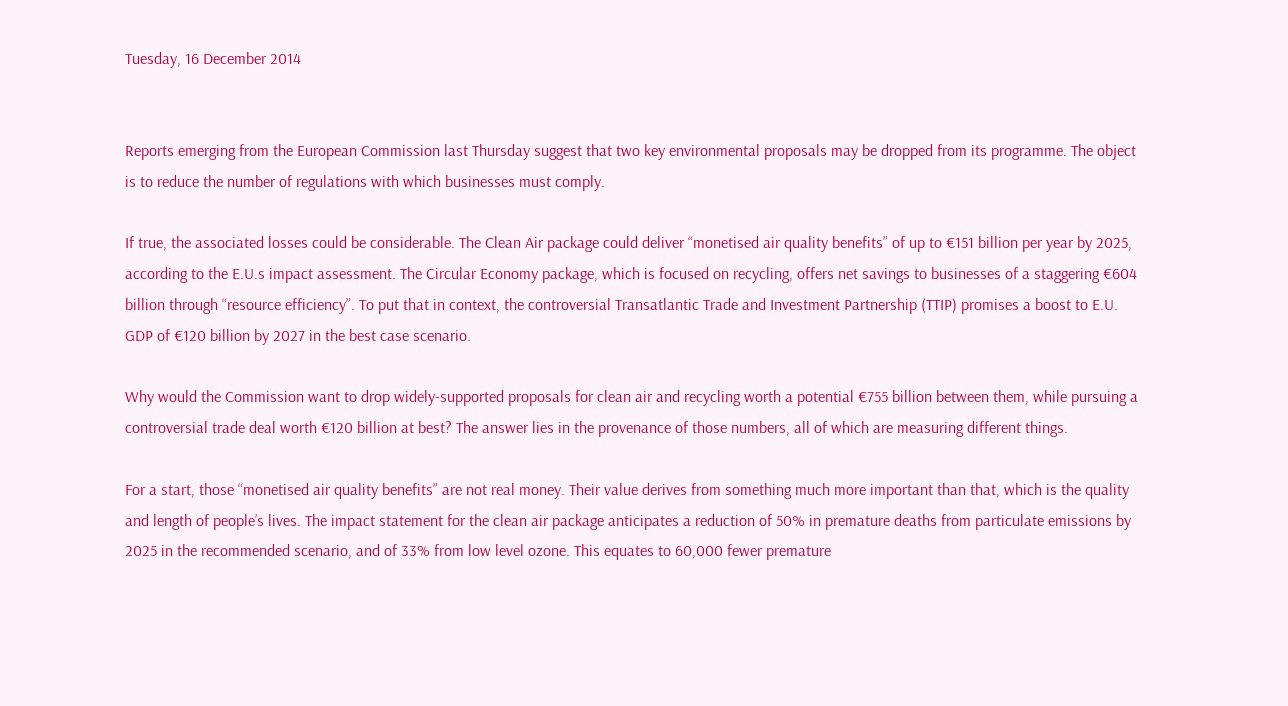Tuesday, 16 December 2014


Reports emerging from the European Commission last Thursday suggest that two key environmental proposals may be dropped from its programme. The object is to reduce the number of regulations with which businesses must comply.

If true, the associated losses could be considerable. The Clean Air package could deliver “monetised air quality benefits” of up to €151 billion per year by 2025, according to the E.U.s impact assessment. The Circular Economy package, which is focused on recycling, offers net savings to businesses of a staggering €604 billion through “resource efficiency”. To put that in context, the controversial Transatlantic Trade and Investment Partnership (TTIP) promises a boost to E.U. GDP of €120 billion by 2027 in the best case scenario.

Why would the Commission want to drop widely-supported proposals for clean air and recycling worth a potential €755 billion between them, while pursuing a controversial trade deal worth €120 billion at best? The answer lies in the provenance of those numbers, all of which are measuring different things.

For a start, those “monetised air quality benefits” are not real money. Their value derives from something much more important than that, which is the quality and length of people’s lives. The impact statement for the clean air package anticipates a reduction of 50% in premature deaths from particulate emissions by 2025 in the recommended scenario, and of 33% from low level ozone. This equates to 60,000 fewer premature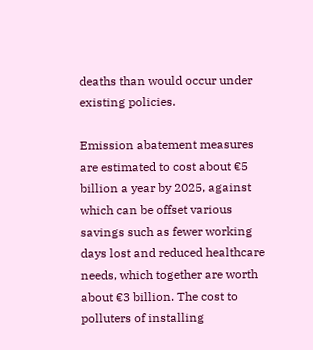deaths than would occur under existing policies.

Emission abatement measures are estimated to cost about €5 billion a year by 2025, against which can be offset various savings such as fewer working days lost and reduced healthcare needs, which together are worth about €3 billion. The cost to polluters of installing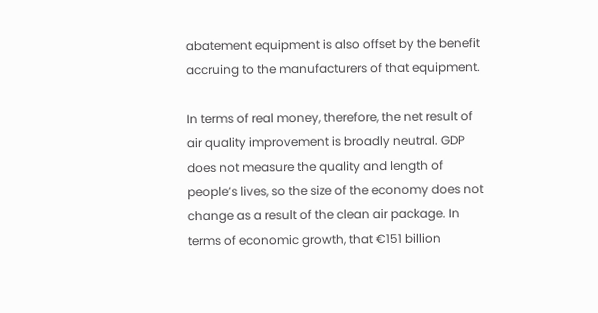abatement equipment is also offset by the benefit accruing to the manufacturers of that equipment.

In terms of real money, therefore, the net result of air quality improvement is broadly neutral. GDP does not measure the quality and length of people’s lives, so the size of the economy does not change as a result of the clean air package. In terms of economic growth, that €151 billion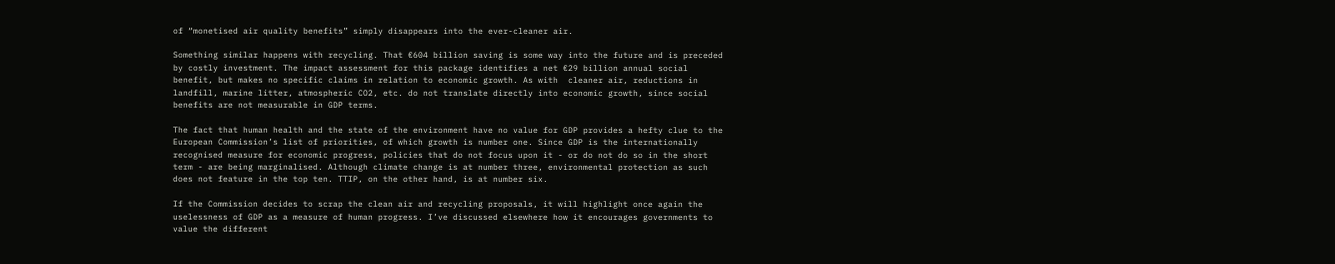of “monetised air quality benefits” simply disappears into the ever-cleaner air.

Something similar happens with recycling. That €604 billion saving is some way into the future and is preceded by costly investment. The impact assessment for this package identifies a net €29 billion annual social benefit, but makes no specific claims in relation to economic growth. As with  cleaner air, reductions in landfill, marine litter, atmospheric CO2, etc. do not translate directly into economic growth, since social benefits are not measurable in GDP terms.

The fact that human health and the state of the environment have no value for GDP provides a hefty clue to the European Commission’s list of priorities, of which growth is number one. Since GDP is the internationally recognised measure for economic progress, policies that do not focus upon it - or do not do so in the short term - are being marginalised. Although climate change is at number three, environmental protection as such does not feature in the top ten. TTIP, on the other hand, is at number six.

If the Commission decides to scrap the clean air and recycling proposals, it will highlight once again the uselessness of GDP as a measure of human progress. I’ve discussed elsewhere how it encourages governments to value the different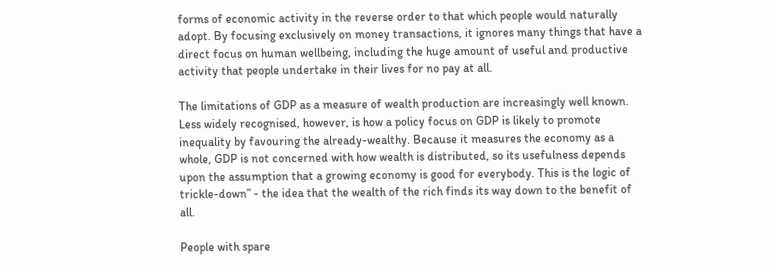forms of economic activity in the reverse order to that which people would naturally adopt. By focusing exclusively on money transactions, it ignores many things that have a direct focus on human wellbeing, including the huge amount of useful and productive activity that people undertake in their lives for no pay at all.

The limitations of GDP as a measure of wealth production are increasingly well known. Less widely recognised, however, is how a policy focus on GDP is likely to promote inequality by favouring the already-wealthy. Because it measures the economy as a whole, GDP is not concerned with how wealth is distributed, so its usefulness depends upon the assumption that a growing economy is good for everybody. This is the logic of trickle-down” - the idea that the wealth of the rich finds its way down to the benefit of all.

People with spare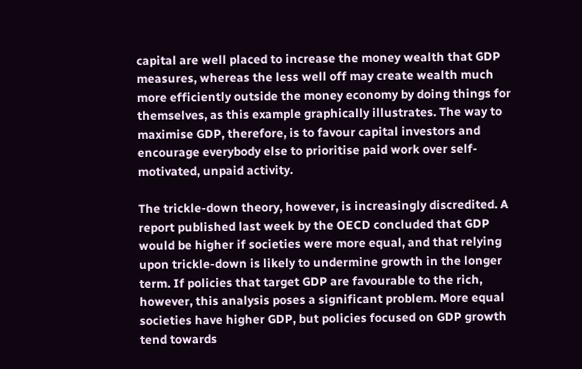capital are well placed to increase the money wealth that GDP measures, whereas the less well off may create wealth much more efficiently outside the money economy by doing things for themselves, as this example graphically illustrates. The way to maximise GDP, therefore, is to favour capital investors and encourage everybody else to prioritise paid work over self-motivated, unpaid activity.

The trickle-down theory, however, is increasingly discredited. A report published last week by the OECD concluded that GDP would be higher if societies were more equal, and that relying upon trickle-down is likely to undermine growth in the longer term. If policies that target GDP are favourable to the rich, however, this analysis poses a significant problem. More equal societies have higher GDP, but policies focused on GDP growth tend towards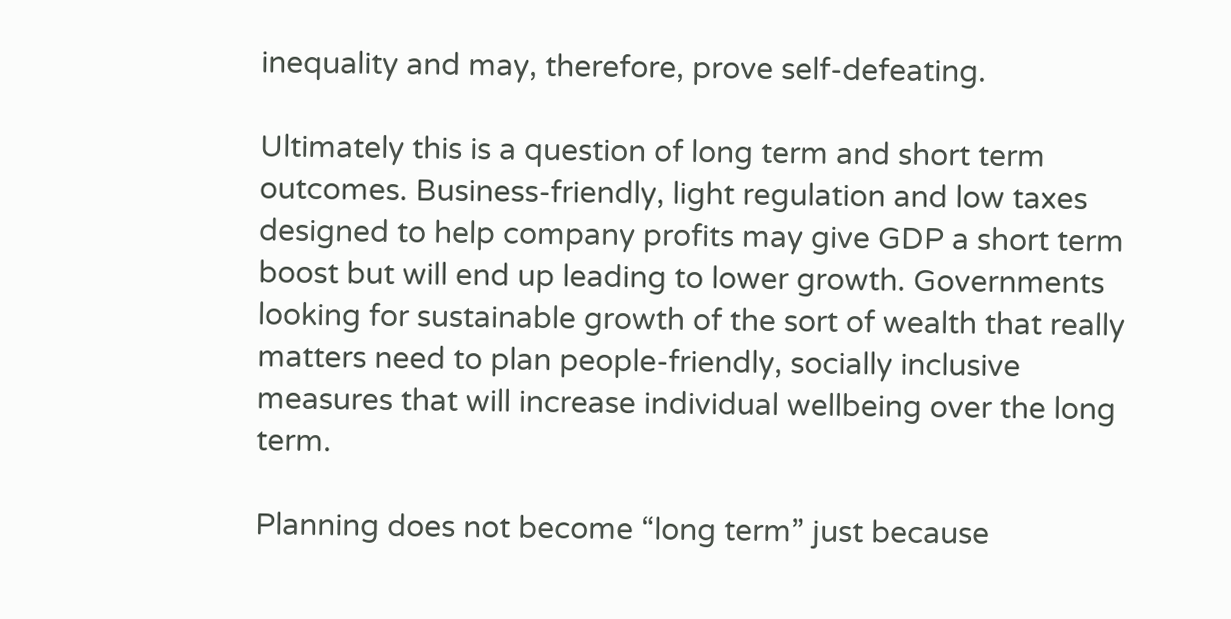inequality and may, therefore, prove self-defeating.

Ultimately this is a question of long term and short term outcomes. Business-friendly, light regulation and low taxes designed to help company profits may give GDP a short term boost but will end up leading to lower growth. Governments looking for sustainable growth of the sort of wealth that really matters need to plan people-friendly, socially inclusive measures that will increase individual wellbeing over the long term.

Planning does not become “long term” just because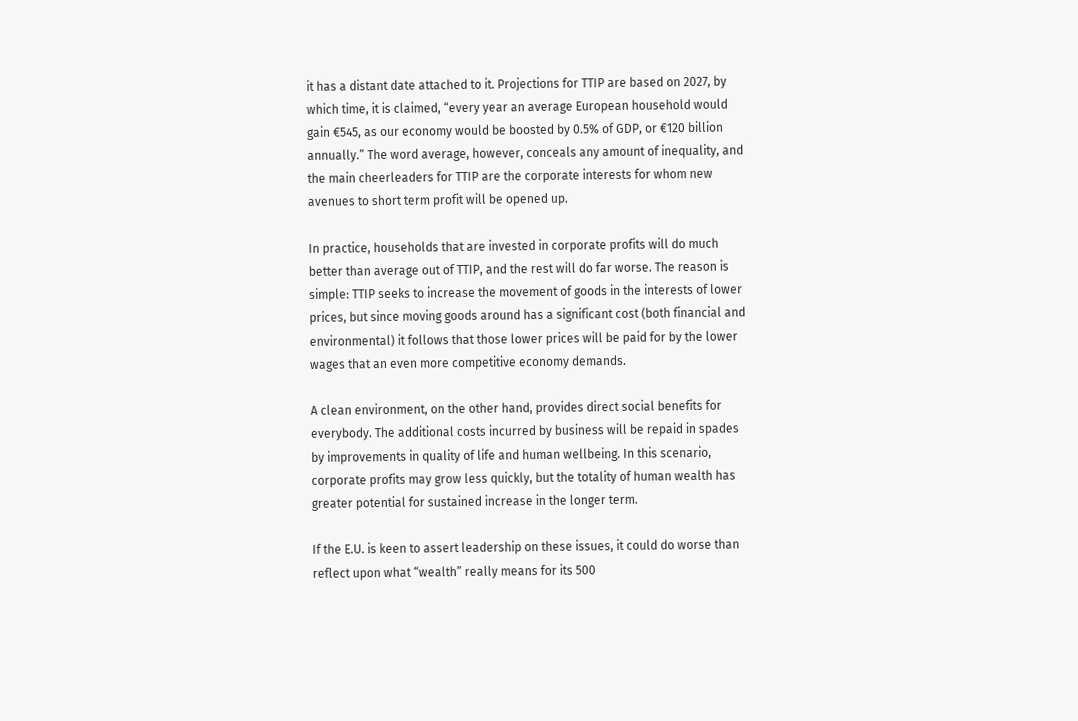it has a distant date attached to it. Projections for TTIP are based on 2027, by which time, it is claimed, “every year an average European household would gain €545, as our economy would be boosted by 0.5% of GDP, or €120 billion annually.” The word average, however, conceals any amount of inequality, and the main cheerleaders for TTIP are the corporate interests for whom new avenues to short term profit will be opened up.

In practice, households that are invested in corporate profits will do much better than average out of TTIP, and the rest will do far worse. The reason is simple: TTIP seeks to increase the movement of goods in the interests of lower prices, but since moving goods around has a significant cost (both financial and environmental) it follows that those lower prices will be paid for by the lower wages that an even more competitive economy demands.

A clean environment, on the other hand, provides direct social benefits for everybody. The additional costs incurred by business will be repaid in spades by improvements in quality of life and human wellbeing. In this scenario, corporate profits may grow less quickly, but the totality of human wealth has greater potential for sustained increase in the longer term.

If the E.U. is keen to assert leadership on these issues, it could do worse than reflect upon what “wealth” really means for its 500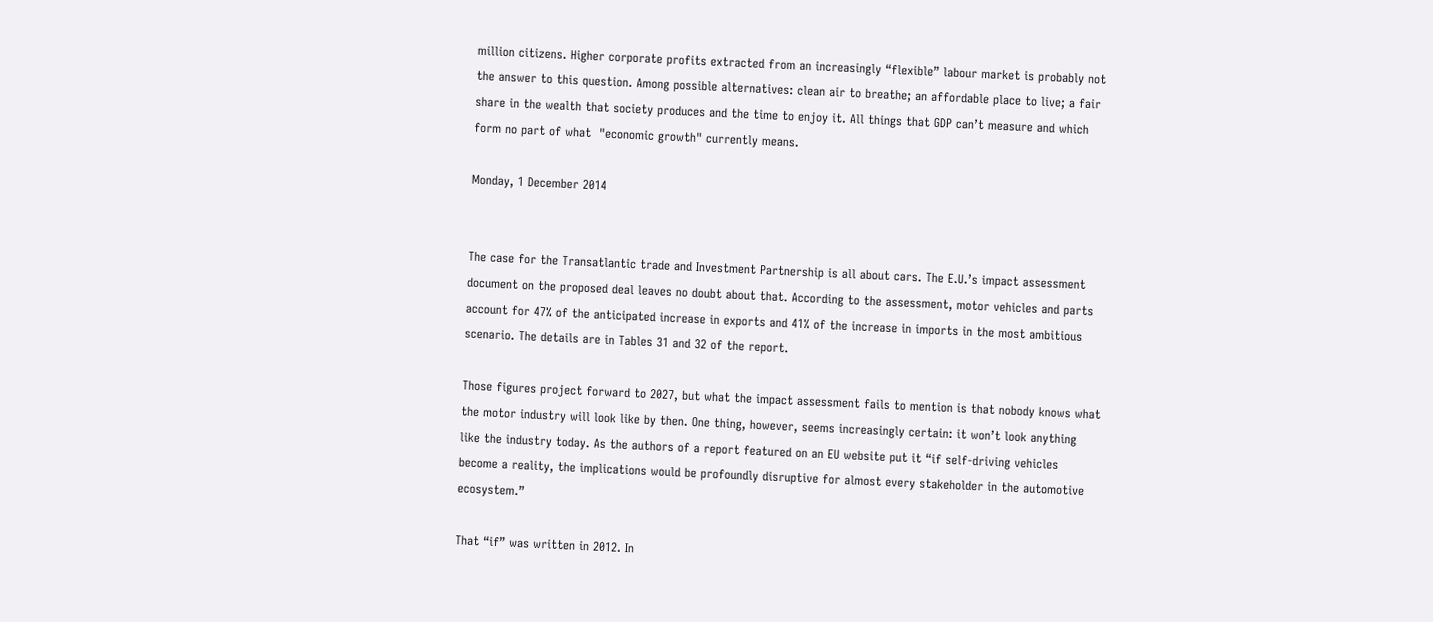million citizens. Higher corporate profits extracted from an increasingly “flexible” labour market is probably not the answer to this question. Among possible alternatives: clean air to breathe; an affordable place to live; a fair share in the wealth that society produces and the time to enjoy it. All things that GDP can’t measure and which form no part of what  "economic growth" currently means.

Monday, 1 December 2014


The case for the Transatlantic trade and Investment Partnership is all about cars. The E.U.’s impact assessment document on the proposed deal leaves no doubt about that. According to the assessment, motor vehicles and parts account for 47% of the anticipated increase in exports and 41% of the increase in imports in the most ambitious scenario. The details are in Tables 31 and 32 of the report.

Those figures project forward to 2027, but what the impact assessment fails to mention is that nobody knows what the motor industry will look like by then. One thing, however, seems increasingly certain: it won’t look anything like the industry today. As the authors of a report featured on an EU website put it “if self-driving vehicles become a reality, the implications would be profoundly disruptive for almost every stakeholder in the automotive ecosystem.”

That “if” was written in 2012. In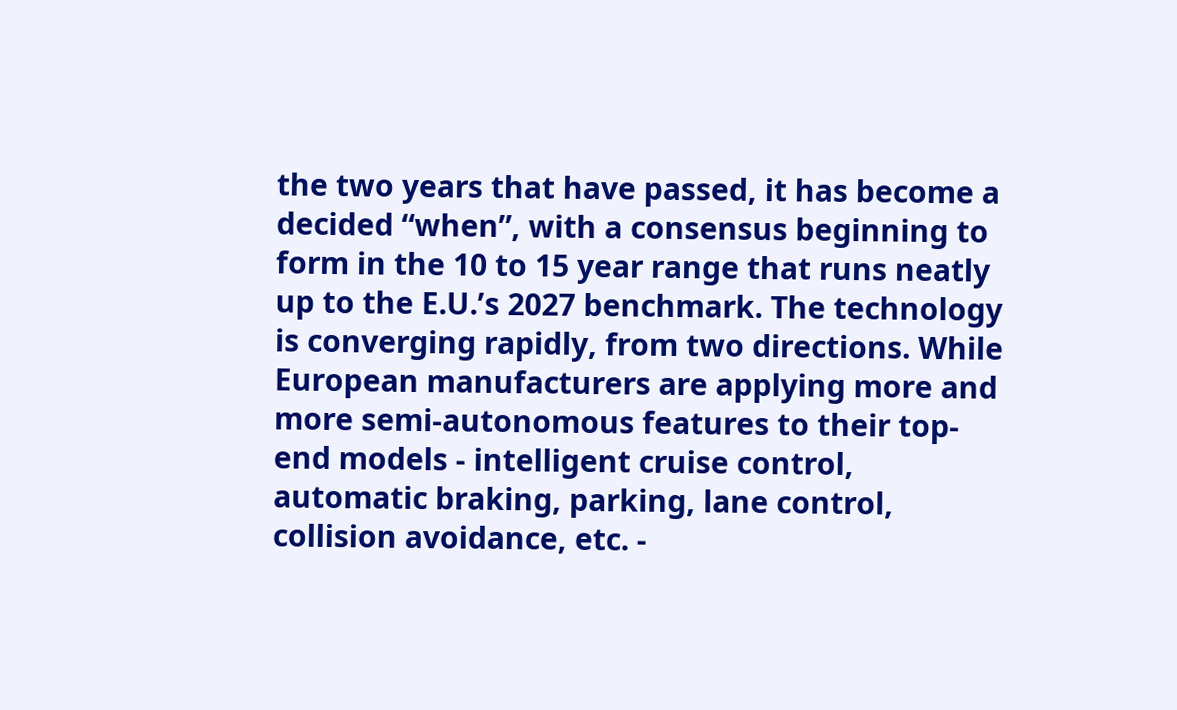the two years that have passed, it has become a decided “when”, with a consensus beginning to form in the 10 to 15 year range that runs neatly up to the E.U.’s 2027 benchmark. The technology is converging rapidly, from two directions. While European manufacturers are applying more and more semi-autonomous features to their top-end models - intelligent cruise control, automatic braking, parking, lane control, collision avoidance, etc. -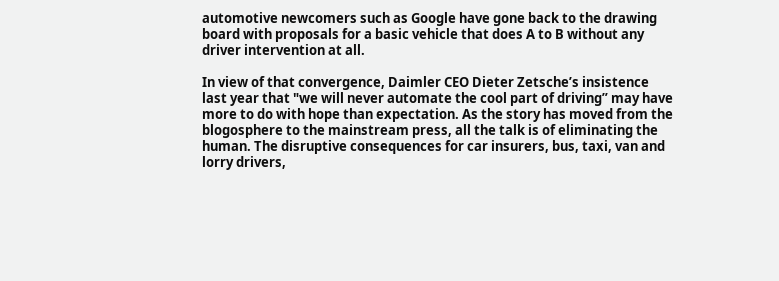automotive newcomers such as Google have gone back to the drawing board with proposals for a basic vehicle that does A to B without any driver intervention at all.

In view of that convergence, Daimler CEO Dieter Zetsche’s insistence last year that "we will never automate the cool part of driving” may have more to do with hope than expectation. As the story has moved from the blogosphere to the mainstream press, all the talk is of eliminating the human. The disruptive consequences for car insurers, bus, taxi, van and lorry drivers,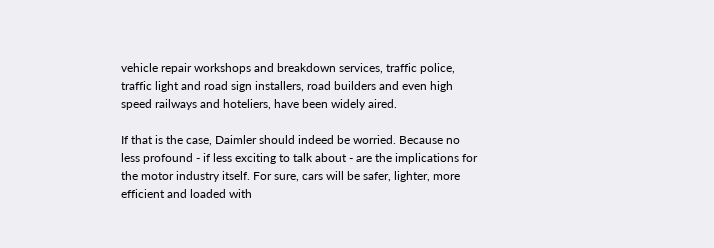vehicle repair workshops and breakdown services, traffic police, traffic light and road sign installers, road builders and even high speed railways and hoteliers, have been widely aired.

If that is the case, Daimler should indeed be worried. Because no less profound - if less exciting to talk about - are the implications for the motor industry itself. For sure, cars will be safer, lighter, more efficient and loaded with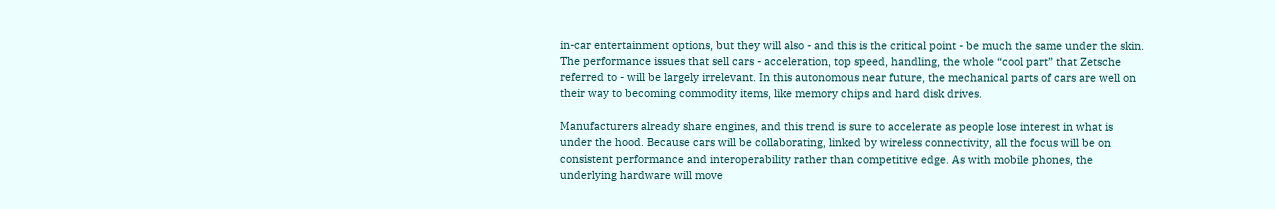in-car entertainment options, but they will also - and this is the critical point - be much the same under the skin. The performance issues that sell cars - acceleration, top speed, handling, the whole “cool part” that Zetsche referred to - will be largely irrelevant. In this autonomous near future, the mechanical parts of cars are well on their way to becoming commodity items, like memory chips and hard disk drives.

Manufacturers already share engines, and this trend is sure to accelerate as people lose interest in what is under the hood. Because cars will be collaborating, linked by wireless connectivity, all the focus will be on consistent performance and interoperability rather than competitive edge. As with mobile phones, the underlying hardware will move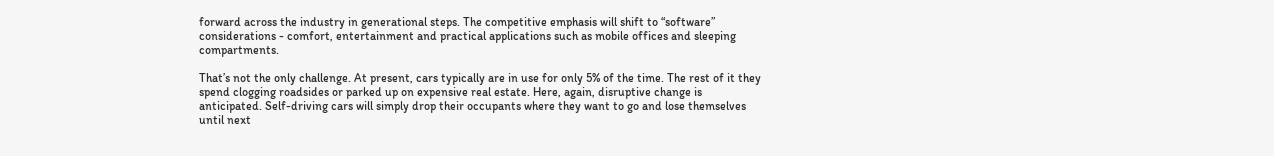forward across the industry in generational steps. The competitive emphasis will shift to “software” considerations - comfort, entertainment and practical applications such as mobile offices and sleeping compartments.

That’s not the only challenge. At present, cars typically are in use for only 5% of the time. The rest of it they spend clogging roadsides or parked up on expensive real estate. Here, again, disruptive change is anticipated. Self-driving cars will simply drop their occupants where they want to go and lose themselves until next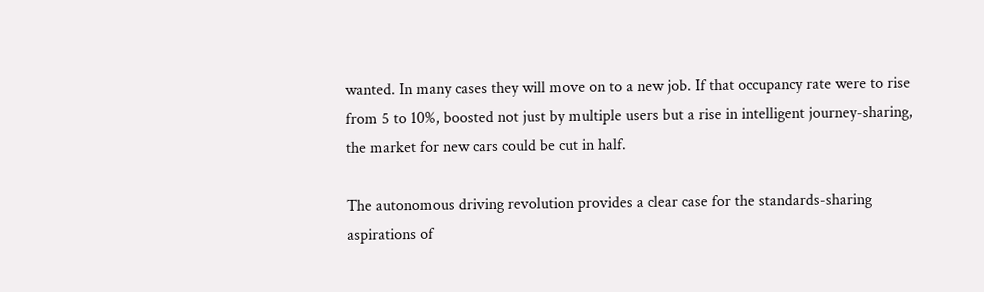wanted. In many cases they will move on to a new job. If that occupancy rate were to rise from 5 to 10%, boosted not just by multiple users but a rise in intelligent journey-sharing, the market for new cars could be cut in half.

The autonomous driving revolution provides a clear case for the standards-sharing aspirations of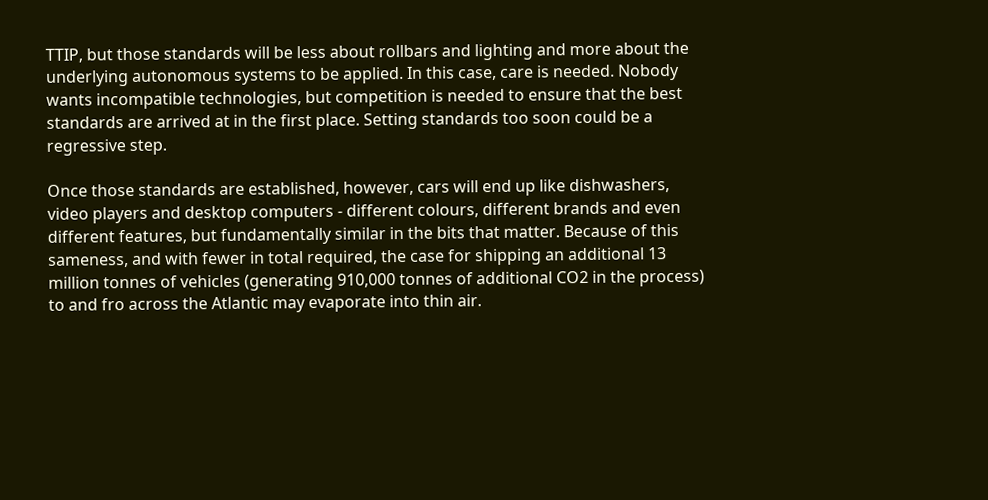TTIP, but those standards will be less about rollbars and lighting and more about the underlying autonomous systems to be applied. In this case, care is needed. Nobody wants incompatible technologies, but competition is needed to ensure that the best standards are arrived at in the first place. Setting standards too soon could be a regressive step.

Once those standards are established, however, cars will end up like dishwashers, video players and desktop computers - different colours, different brands and even different features, but fundamentally similar in the bits that matter. Because of this sameness, and with fewer in total required, the case for shipping an additional 13 million tonnes of vehicles (generating 910,000 tonnes of additional CO2 in the process) to and fro across the Atlantic may evaporate into thin air.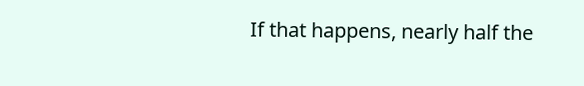If that happens, nearly half the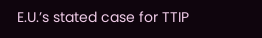E.U.’s stated case for TTIP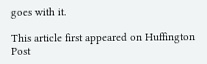goes with it.

This article first appeared on Huffington Post